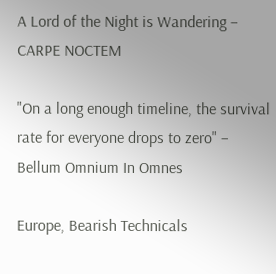A Lord of the Night is Wandering – CARPE NOCTEM

"On a long enough timeline, the survival rate for everyone drops to zero" – Bellum Omnium In Omnes

Europe, Bearish Technicals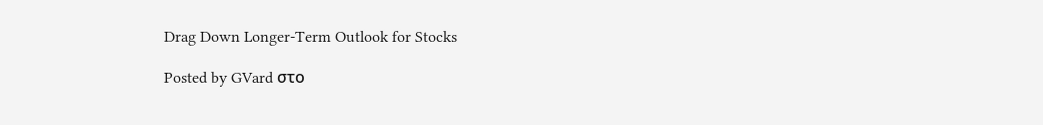Drag Down Longer-Term Outlook for Stocks

Posted by GVard στο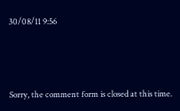30/08/11 9:56



Sorry, the comment form is closed at this time.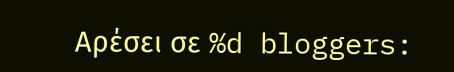Αρέσει σε %d bloggers: